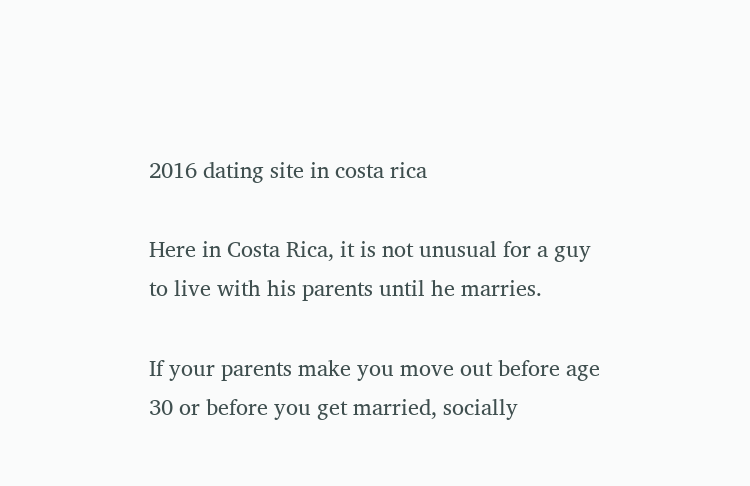2016 dating site in costa rica

Here in Costa Rica, it is not unusual for a guy to live with his parents until he marries.

If your parents make you move out before age 30 or before you get married, socially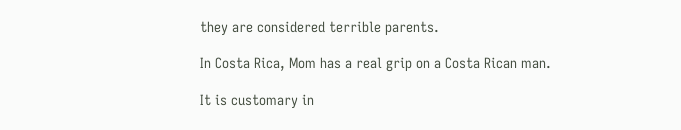they are considered terrible parents.

In Costa Rica, Mom has a real grip on a Costa Rican man.

It is customary in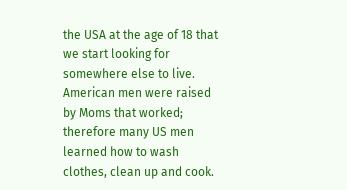the USA at the age of 18 that we start looking for somewhere else to live. American men were raised by Moms that worked; therefore many US men learned how to wash clothes, clean up and cook.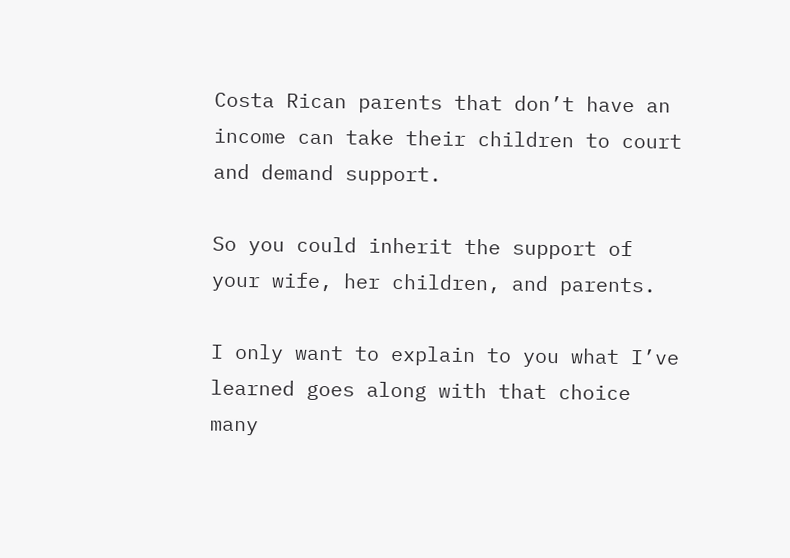Costa Rican parents that don’t have an income can take their children to court and demand support.

So you could inherit the support of your wife, her children, and parents.

I only want to explain to you what I’ve learned goes along with that choice many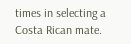times in selecting a Costa Rican mate.